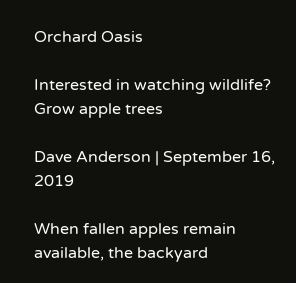Orchard Oasis

Interested in watching wildlife? Grow apple trees

Dave Anderson | September 16, 2019

When fallen apples remain available, the backyard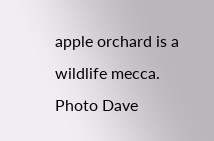apple orchard is a wildlife mecca. Photo Dave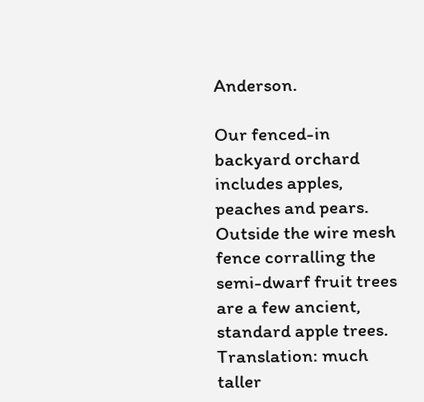Anderson.

Our fenced-in backyard orchard includes apples, peaches and pears. Outside the wire mesh fence corralling the semi-dwarf fruit trees are a few ancient, standard apple trees. Translation: much taller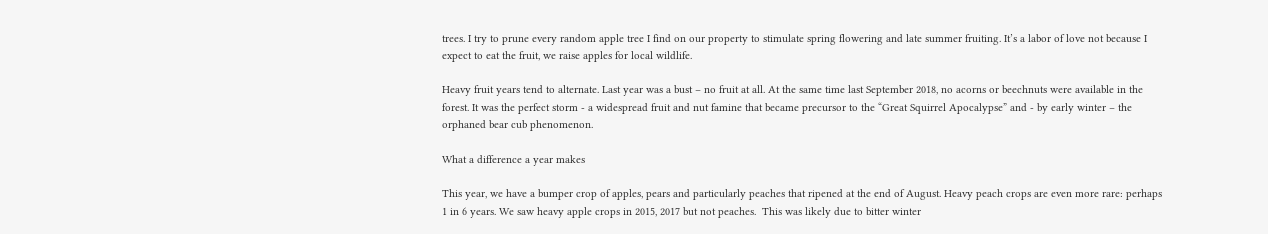trees. I try to prune every random apple tree I find on our property to stimulate spring flowering and late summer fruiting. It’s a labor of love not because I expect to eat the fruit, we raise apples for local wildlife.

Heavy fruit years tend to alternate. Last year was a bust – no fruit at all. At the same time last September 2018, no acorns or beechnuts were available in the forest. It was the perfect storm - a widespread fruit and nut famine that became precursor to the “Great Squirrel Apocalypse” and - by early winter – the orphaned bear cub phenomenon.

What a difference a year makes

This year, we have a bumper crop of apples, pears and particularly peaches that ripened at the end of August. Heavy peach crops are even more rare: perhaps 1 in 6 years. We saw heavy apple crops in 2015, 2017 but not peaches.  This was likely due to bitter winter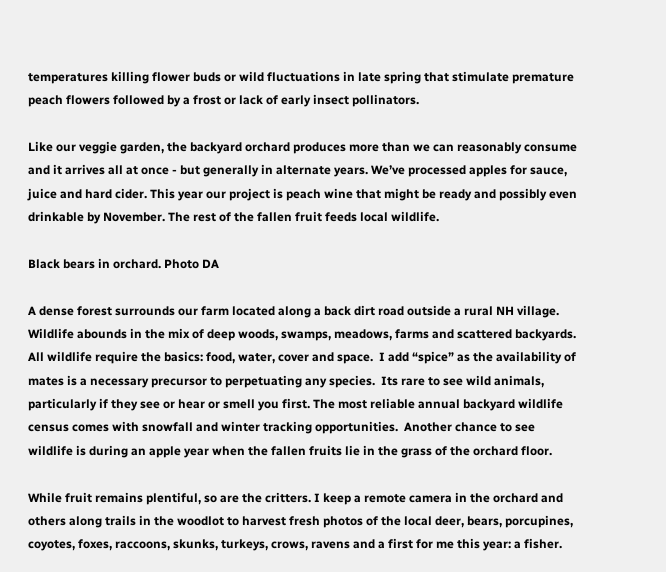temperatures killing flower buds or wild fluctuations in late spring that stimulate premature peach flowers followed by a frost or lack of early insect pollinators.

Like our veggie garden, the backyard orchard produces more than we can reasonably consume and it arrives all at once - but generally in alternate years. We’ve processed apples for sauce, juice and hard cider. This year our project is peach wine that might be ready and possibly even drinkable by November. The rest of the fallen fruit feeds local wildlife.

Black bears in orchard. Photo DA

A dense forest surrounds our farm located along a back dirt road outside a rural NH village. Wildlife abounds in the mix of deep woods, swamps, meadows, farms and scattered backyards. All wildlife require the basics: food, water, cover and space.  I add “spice” as the availability of mates is a necessary precursor to perpetuating any species.  Its rare to see wild animals, particularly if they see or hear or smell you first. The most reliable annual backyard wildlife census comes with snowfall and winter tracking opportunities.  Another chance to see wildlife is during an apple year when the fallen fruits lie in the grass of the orchard floor.

While fruit remains plentiful, so are the critters. I keep a remote camera in the orchard and others along trails in the woodlot to harvest fresh photos of the local deer, bears, porcupines, coyotes, foxes, raccoons, skunks, turkeys, crows, ravens and a first for me this year: a fisher.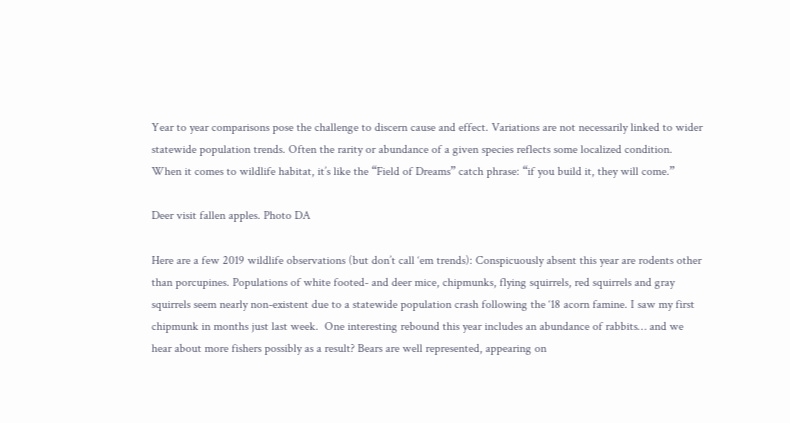Year to year comparisons pose the challenge to discern cause and effect. Variations are not necessarily linked to wider statewide population trends. Often the rarity or abundance of a given species reflects some localized condition. When it comes to wildlife habitat, it’s like the “Field of Dreams” catch phrase: “if you build it, they will come.”

Deer visit fallen apples. Photo DA

Here are a few 2019 wildlife observations (but don’t call ‘em trends): Conspicuously absent this year are rodents other than porcupines. Populations of white footed- and deer mice, chipmunks, flying squirrels, red squirrels and gray squirrels seem nearly non-existent due to a statewide population crash following the ‘18 acorn famine. I saw my first chipmunk in months just last week.  One interesting rebound this year includes an abundance of rabbits… and we hear about more fishers possibly as a result? Bears are well represented, appearing on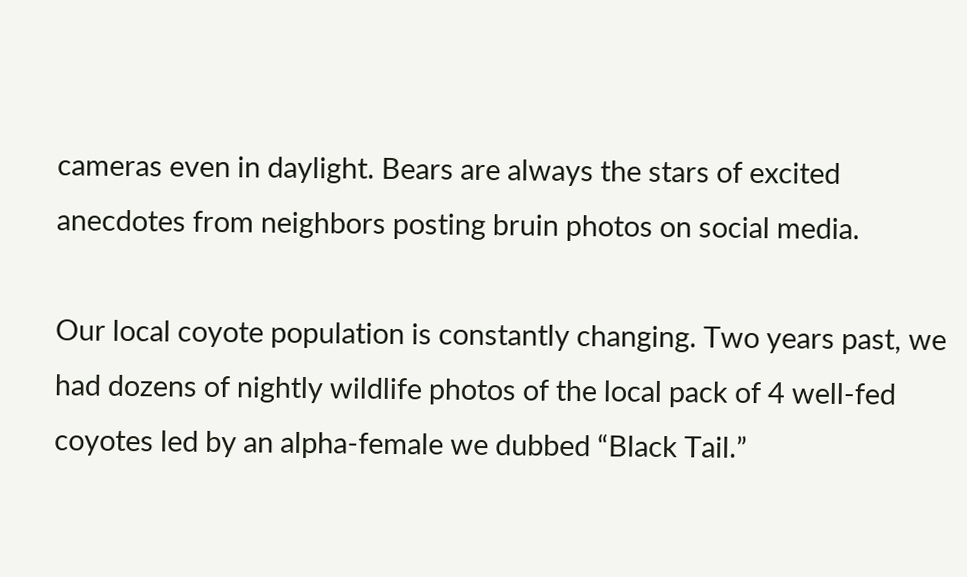cameras even in daylight. Bears are always the stars of excited anecdotes from neighbors posting bruin photos on social media.

Our local coyote population is constantly changing. Two years past, we had dozens of nightly wildlife photos of the local pack of 4 well-fed coyotes led by an alpha-female we dubbed “Black Tail.”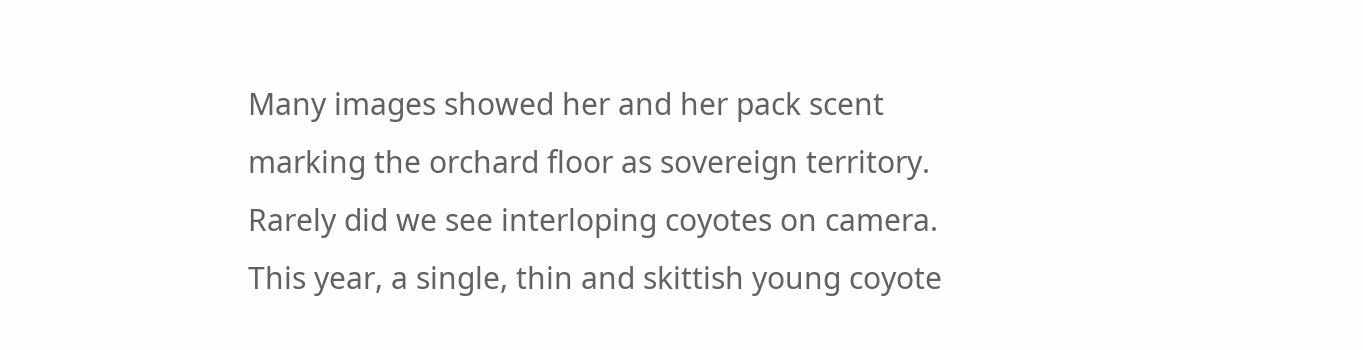Many images showed her and her pack scent marking the orchard floor as sovereign territory. Rarely did we see interloping coyotes on camera. This year, a single, thin and skittish young coyote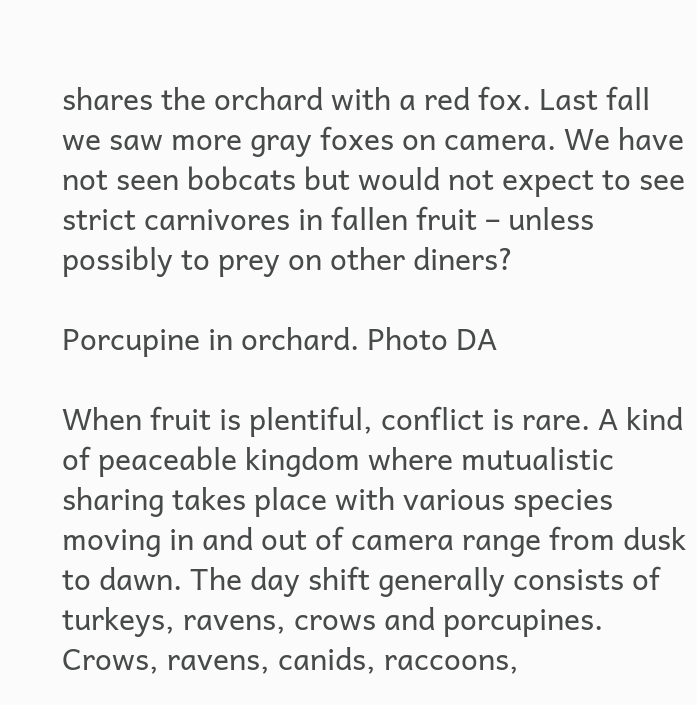shares the orchard with a red fox. Last fall we saw more gray foxes on camera. We have not seen bobcats but would not expect to see strict carnivores in fallen fruit – unless possibly to prey on other diners?

Porcupine in orchard. Photo DA

When fruit is plentiful, conflict is rare. A kind of peaceable kingdom where mutualistic sharing takes place with various species moving in and out of camera range from dusk to dawn. The day shift generally consists of turkeys, ravens, crows and porcupines. Crows, ravens, canids, raccoons,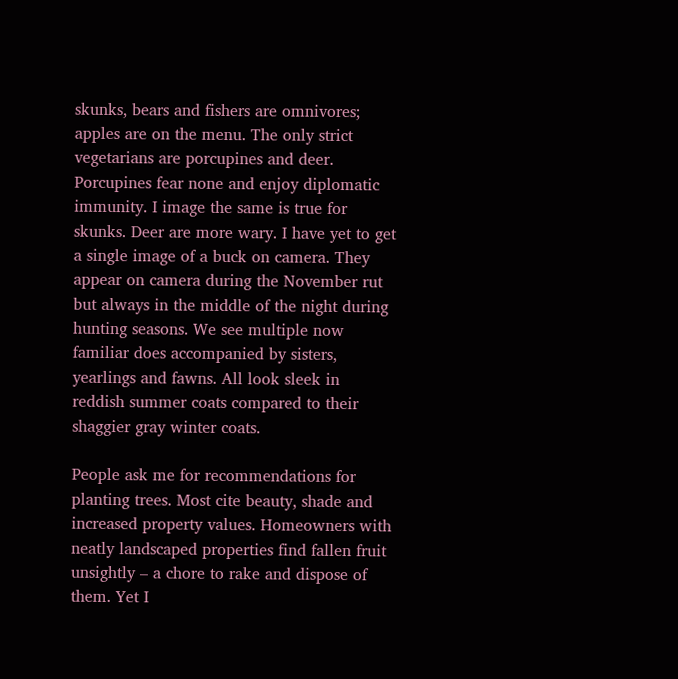skunks, bears and fishers are omnivores; apples are on the menu. The only strict vegetarians are porcupines and deer. Porcupines fear none and enjoy diplomatic immunity. I image the same is true for skunks. Deer are more wary. I have yet to get a single image of a buck on camera. They appear on camera during the November rut but always in the middle of the night during hunting seasons. We see multiple now familiar does accompanied by sisters, yearlings and fawns. All look sleek in reddish summer coats compared to their shaggier gray winter coats.

People ask me for recommendations for planting trees. Most cite beauty, shade and increased property values. Homeowners with neatly landscaped properties find fallen fruit unsightly – a chore to rake and dispose of them. Yet I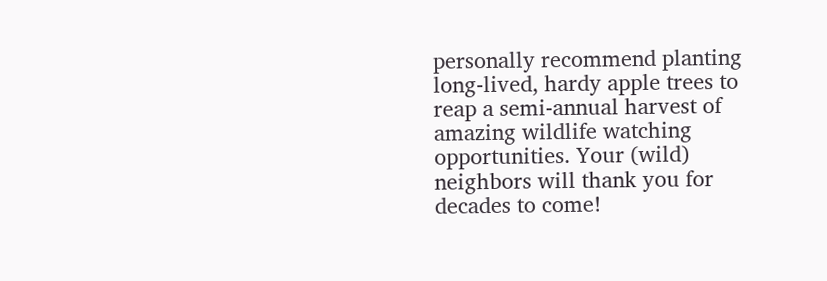personally recommend planting long-lived, hardy apple trees to reap a semi-annual harvest of amazing wildlife watching opportunities. Your (wild) neighbors will thank you for decades to come!